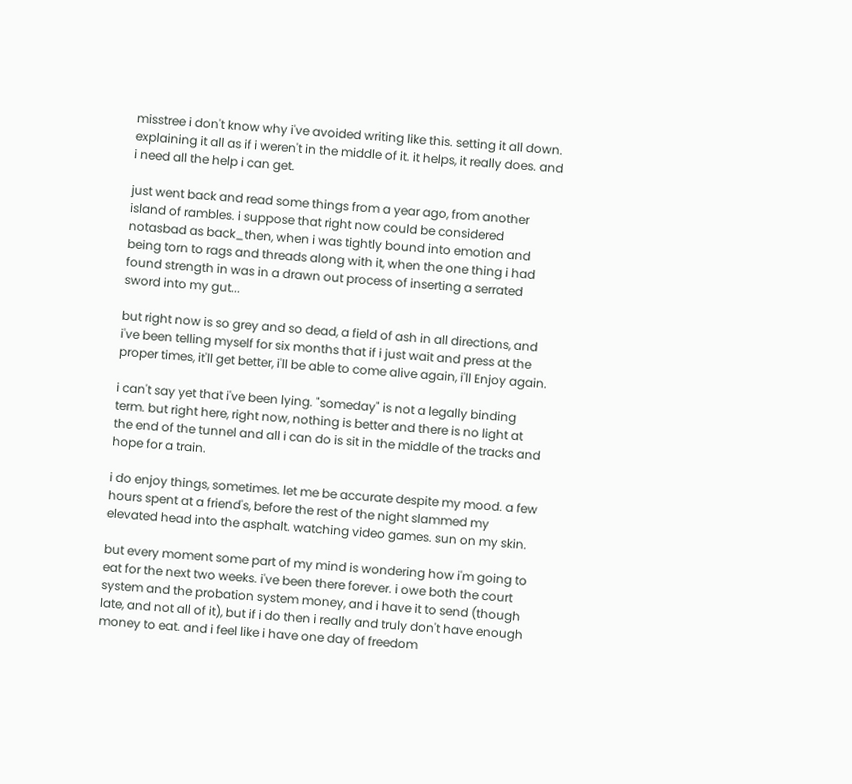misstree i don't know why i've avoided writing like this. setting it all down. explaining it all as if i weren't in the middle of it. it helps, it really does. and i need all the help i can get.

just went back and read some things from a year ago, from another island of rambles. i suppose that right now could be considered notasbad as back_then, when i was tightly bound into emotion and being torn to rags and threads along with it, when the one thing i had found strength in was in a drawn out process of inserting a serrated sword into my gut...

but right now is so grey and so dead, a field of ash in all directions, and i've been telling myself for six months that if i just wait and press at the proper times, it'll get better, i'll be able to come alive again, i'll Enjoy again.

i can't say yet that i've been lying. "someday" is not a legally binding term. but right here, right now, nothing is better and there is no light at the end of the tunnel and all i can do is sit in the middle of the tracks and hope for a train.

i do enjoy things, sometimes. let me be accurate despite my mood. a few hours spent at a friend's, before the rest of the night slammed my elevated head into the asphalt. watching video games. sun on my skin.

but every moment some part of my mind is wondering how i'm going to eat for the next two weeks. i've been there forever. i owe both the court system and the probation system money, and i have it to send (though late, and not all of it), but if i do then i really and truly don't have enough money to eat. and i feel like i have one day of freedom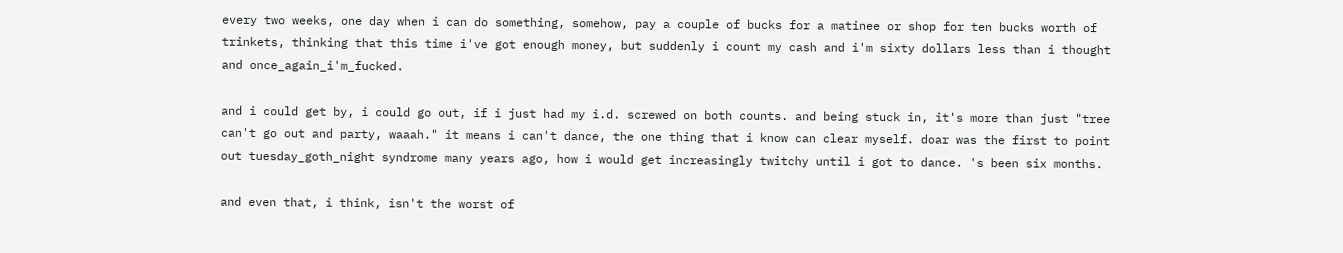every two weeks, one day when i can do something, somehow, pay a couple of bucks for a matinee or shop for ten bucks worth of trinkets, thinking that this time i've got enough money, but suddenly i count my cash and i'm sixty dollars less than i thought and once_again_i'm_fucked.

and i could get by, i could go out, if i just had my i.d. screwed on both counts. and being stuck in, it's more than just "tree can't go out and party, waaah." it means i can't dance, the one thing that i know can clear myself. doar was the first to point out tuesday_goth_night syndrome many years ago, how i would get increasingly twitchy until i got to dance. 's been six months.

and even that, i think, isn't the worst of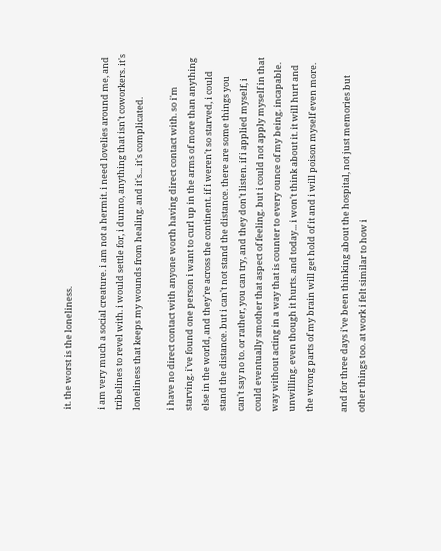it. the worst is the loneliness.

i am very much a social creature. i am not a hermit. i need lovelies around me, and tribelines to revel with. i would settle for, i dunno, anything that isn't coworkers. it's loneliness that keeps my wounds from healing. and it's... it's complicated.

i have no direct contact with anyone worth having direct contact with. so i'm starving. i've found one person i want to curl up in the arms of more than anything else in the world, and they're across the continent. if i weren't so starved, i could stand the distance. but i can't not stand the distance. there are some things you can't say no to. or rather, you can try, and they don't listen. if i applied myself, i could eventually smother that aspect of feeling. but i could not apply myself in that way without acting in a way that is counter to every ounce of my being. incapable. unwilling. even though it hurts. and today... i won't think about it. it will hurt and the wrong parts of my brain will get hold of it and i will poison myself even more.

and for three days i've been thinking about the hospital, not just memories but other things too. at work i felt similar to how i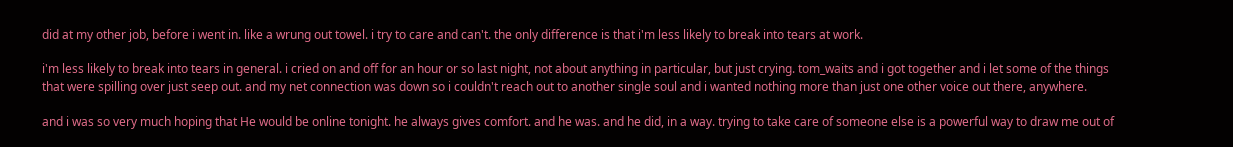did at my other job, before i went in. like a wrung out towel. i try to care and can't. the only difference is that i'm less likely to break into tears at work.

i'm less likely to break into tears in general. i cried on and off for an hour or so last night, not about anything in particular, but just crying. tom_waits and i got together and i let some of the things that were spilling over just seep out. and my net connection was down so i couldn't reach out to another single soul and i wanted nothing more than just one other voice out there, anywhere.

and i was so very much hoping that He would be online tonight. he always gives comfort. and he was. and he did, in a way. trying to take care of someone else is a powerful way to draw me out of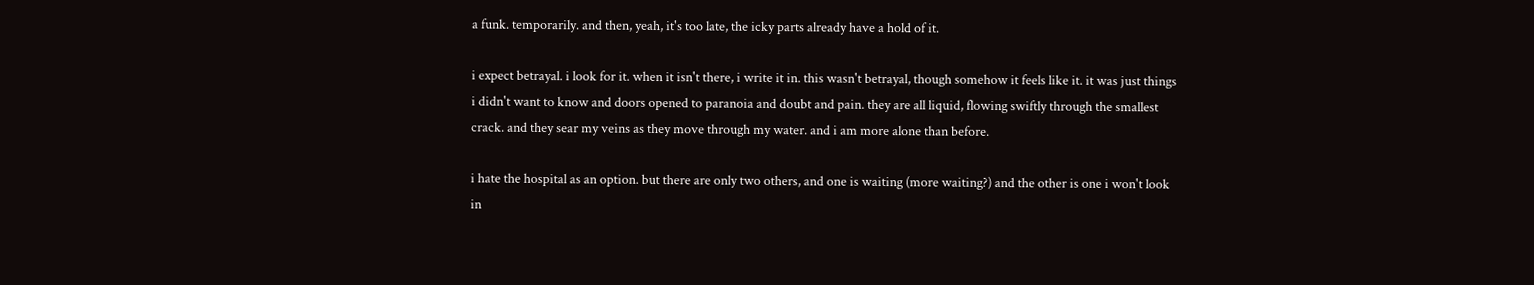a funk. temporarily. and then, yeah, it's too late, the icky parts already have a hold of it.

i expect betrayal. i look for it. when it isn't there, i write it in. this wasn't betrayal, though somehow it feels like it. it was just things i didn't want to know and doors opened to paranoia and doubt and pain. they are all liquid, flowing swiftly through the smallest crack. and they sear my veins as they move through my water. and i am more alone than before.

i hate the hospital as an option. but there are only two others, and one is waiting (more waiting?) and the other is one i won't look in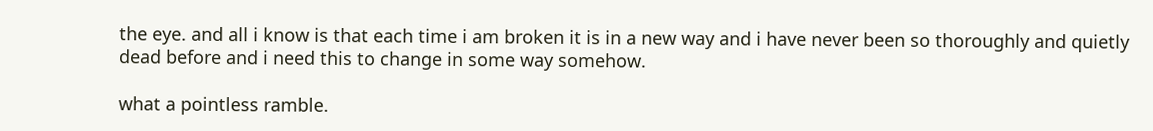the eye. and all i know is that each time i am broken it is in a new way and i have never been so thoroughly and quietly dead before and i need this to change in some way somehow.

what a pointless ramble.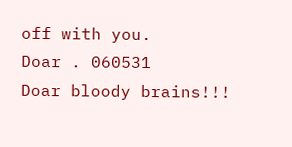off with you.
Doar . 060531
Doar bloody brains!!!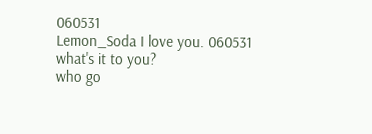060531
Lemon_Soda I love you. 060531
what's it to you?
who go